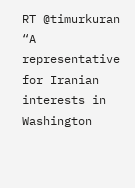RT @timurkuran
“A representative for Iranian interests in Washington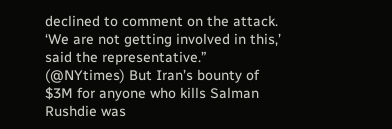declined to comment on the attack. ‘We are not getting involved in this,’ said the representative.” (@NYtimes) But Iran’s bounty of $3M for anyone who kills Salman Rushdie was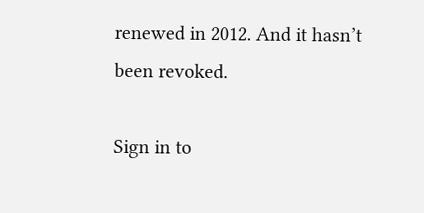renewed in 2012. And it hasn’t been revoked.

Sign in to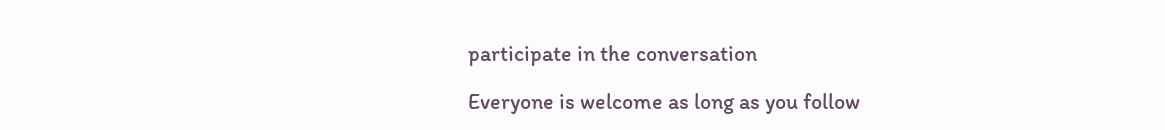participate in the conversation

Everyone is welcome as long as you follow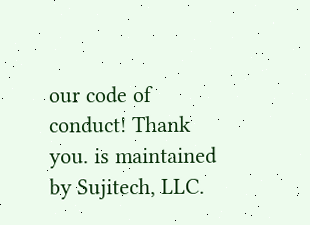our code of conduct! Thank you. is maintained by Sujitech, LLC.